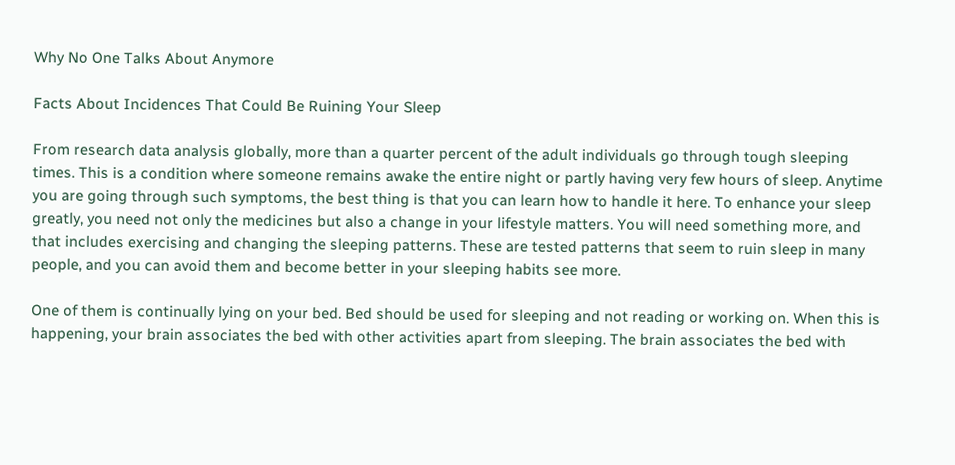Why No One Talks About Anymore

Facts About Incidences That Could Be Ruining Your Sleep

From research data analysis globally, more than a quarter percent of the adult individuals go through tough sleeping times. This is a condition where someone remains awake the entire night or partly having very few hours of sleep. Anytime you are going through such symptoms, the best thing is that you can learn how to handle it here. To enhance your sleep greatly, you need not only the medicines but also a change in your lifestyle matters. You will need something more, and that includes exercising and changing the sleeping patterns. These are tested patterns that seem to ruin sleep in many people, and you can avoid them and become better in your sleeping habits see more.

One of them is continually lying on your bed. Bed should be used for sleeping and not reading or working on. When this is happening, your brain associates the bed with other activities apart from sleeping. The brain associates the bed with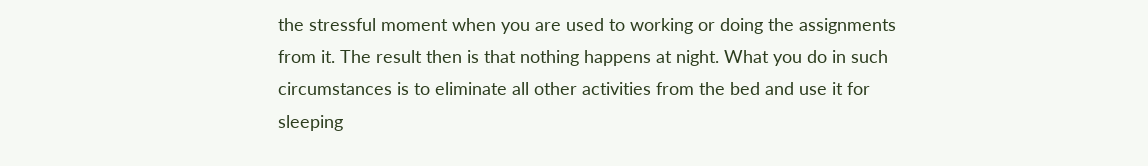the stressful moment when you are used to working or doing the assignments from it. The result then is that nothing happens at night. What you do in such circumstances is to eliminate all other activities from the bed and use it for sleeping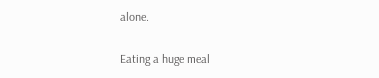alone.

Eating a huge meal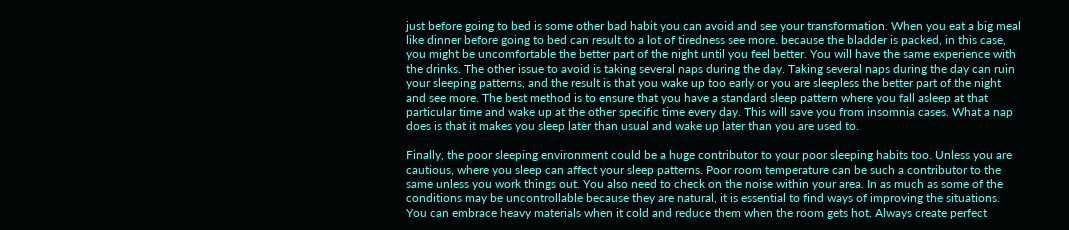just before going to bed is some other bad habit you can avoid and see your transformation. When you eat a big meal like dinner before going to bed can result to a lot of tiredness see more. because the bladder is packed, in this case, you might be uncomfortable the better part of the night until you feel better. You will have the same experience with the drinks. The other issue to avoid is taking several naps during the day. Taking several naps during the day can ruin your sleeping patterns, and the result is that you wake up too early or you are sleepless the better part of the night and see more. The best method is to ensure that you have a standard sleep pattern where you fall asleep at that particular time and wake up at the other specific time every day. This will save you from insomnia cases. What a nap does is that it makes you sleep later than usual and wake up later than you are used to.

Finally, the poor sleeping environment could be a huge contributor to your poor sleeping habits too. Unless you are cautious, where you sleep can affect your sleep patterns. Poor room temperature can be such a contributor to the same unless you work things out. You also need to check on the noise within your area. In as much as some of the conditions may be uncontrollable because they are natural, it is essential to find ways of improving the situations. You can embrace heavy materials when it cold and reduce them when the room gets hot. Always create perfect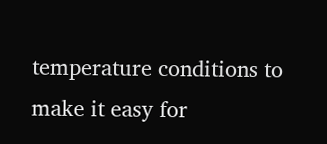temperature conditions to make it easy for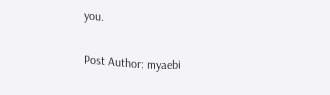you.

Post Author: myaebi